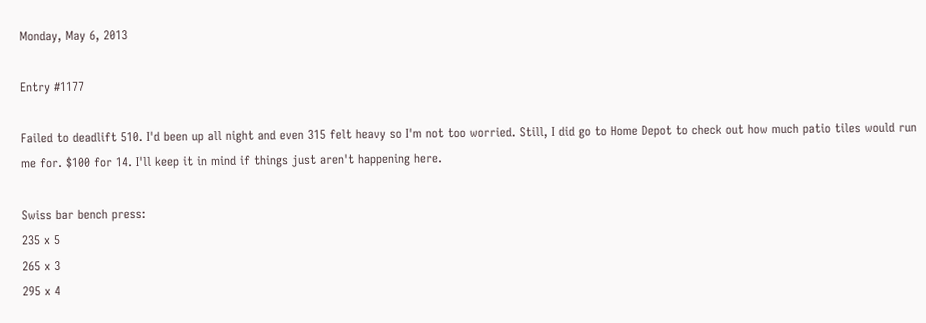Monday, May 6, 2013

Entry #1177

Failed to deadlift 510. I'd been up all night and even 315 felt heavy so I'm not too worried. Still, I did go to Home Depot to check out how much patio tiles would run me for. $100 for 14. I'll keep it in mind if things just aren't happening here.

Swiss bar bench press:
235 x 5
265 x 3
295 x 4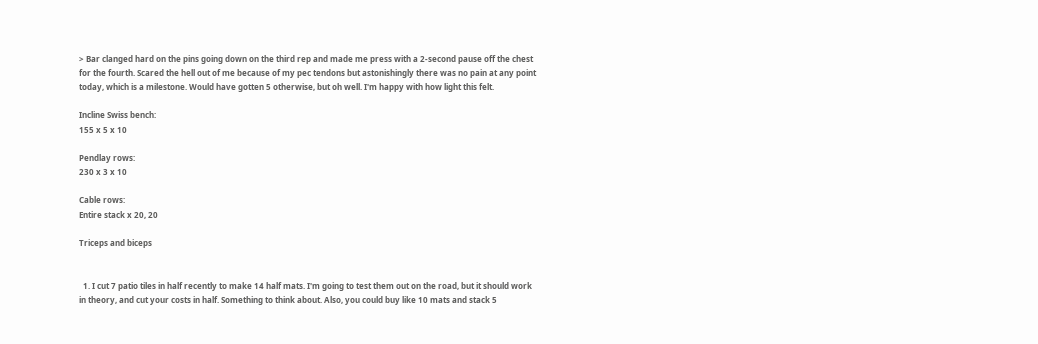> Bar clanged hard on the pins going down on the third rep and made me press with a 2-second pause off the chest for the fourth. Scared the hell out of me because of my pec tendons but astonishingly there was no pain at any point today, which is a milestone. Would have gotten 5 otherwise, but oh well. I'm happy with how light this felt.

Incline Swiss bench:
155 x 5 x 10

Pendlay rows:
230 x 3 x 10

Cable rows:
Entire stack x 20, 20

Triceps and biceps


  1. I cut 7 patio tiles in half recently to make 14 half mats. I'm going to test them out on the road, but it should work in theory, and cut your costs in half. Something to think about. Also, you could buy like 10 mats and stack 5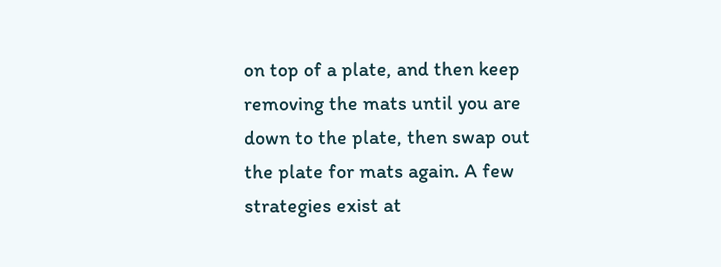on top of a plate, and then keep removing the mats until you are down to the plate, then swap out the plate for mats again. A few strategies exist at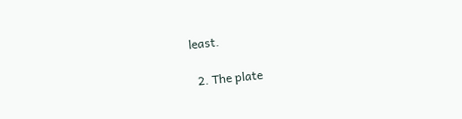least.

  2. The plate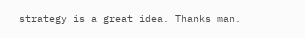strategy is a great idea. Thanks man.